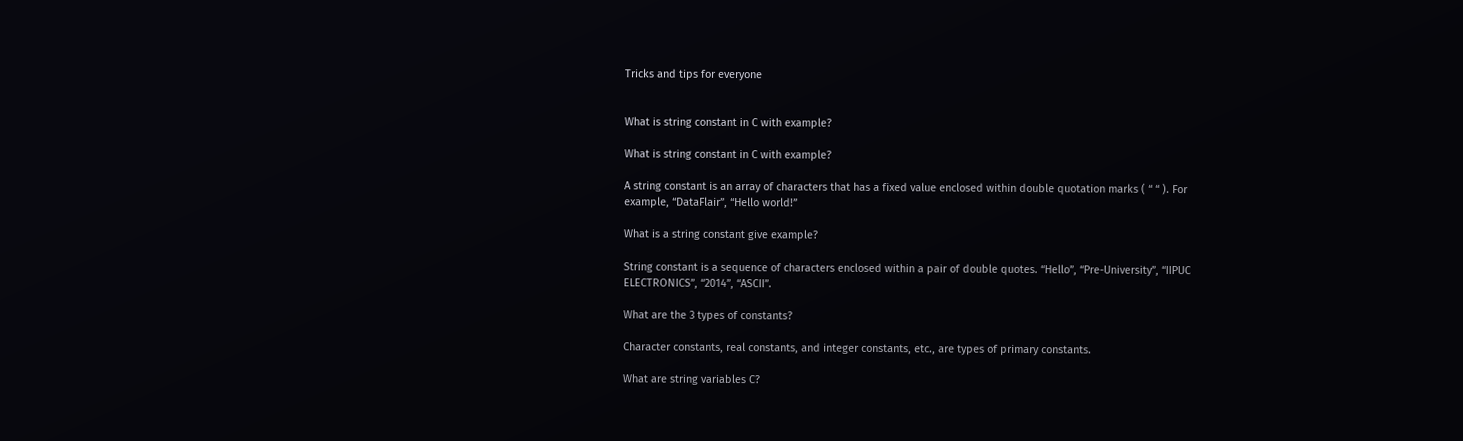Tricks and tips for everyone


What is string constant in C with example?

What is string constant in C with example?

A string constant is an array of characters that has a fixed value enclosed within double quotation marks ( “ “ ). For example, “DataFlair”, “Hello world!”

What is a string constant give example?

String constant is a sequence of characters enclosed within a pair of double quotes. “Hello”, “Pre-University”, “IIPUC ELECTRONICS”, “2014”, “ASCII”.

What are the 3 types of constants?

Character constants, real constants, and integer constants, etc., are types of primary constants.

What are string variables C?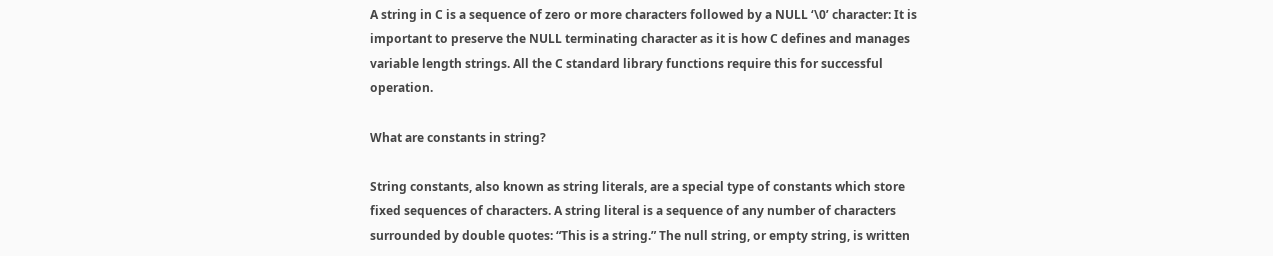A string in C is a sequence of zero or more characters followed by a NULL ‘\0’ character: It is important to preserve the NULL terminating character as it is how C defines and manages variable length strings. All the C standard library functions require this for successful operation.

What are constants in string?

String constants, also known as string literals, are a special type of constants which store fixed sequences of characters. A string literal is a sequence of any number of characters surrounded by double quotes: “This is a string.” The null string, or empty string, is written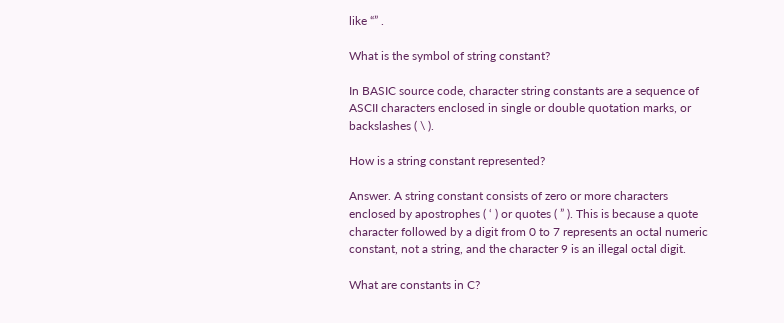like “” .

What is the symbol of string constant?

In BASIC source code, character string constants are a sequence of ASCII characters enclosed in single or double quotation marks, or backslashes ( \ ).

How is a string constant represented?

Answer. A string constant consists of zero or more characters enclosed by apostrophes ( ‘ ) or quotes ( ” ). This is because a quote character followed by a digit from 0 to 7 represents an octal numeric constant, not a string, and the character 9 is an illegal octal digit.

What are constants in C?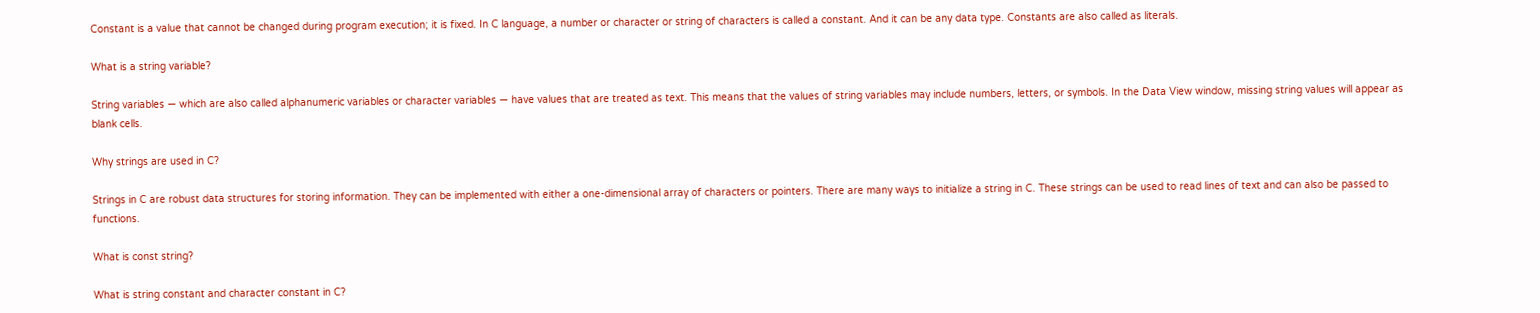Constant is a value that cannot be changed during program execution; it is fixed. In C language, a number or character or string of characters is called a constant. And it can be any data type. Constants are also called as literals.

What is a string variable?

String variables — which are also called alphanumeric variables or character variables — have values that are treated as text. This means that the values of string variables may include numbers, letters, or symbols. In the Data View window, missing string values will appear as blank cells.

Why strings are used in C?

Strings in C are robust data structures for storing information. They can be implemented with either a one-dimensional array of characters or pointers. There are many ways to initialize a string in C. These strings can be used to read lines of text and can also be passed to functions.

What is const string?

What is string constant and character constant in C?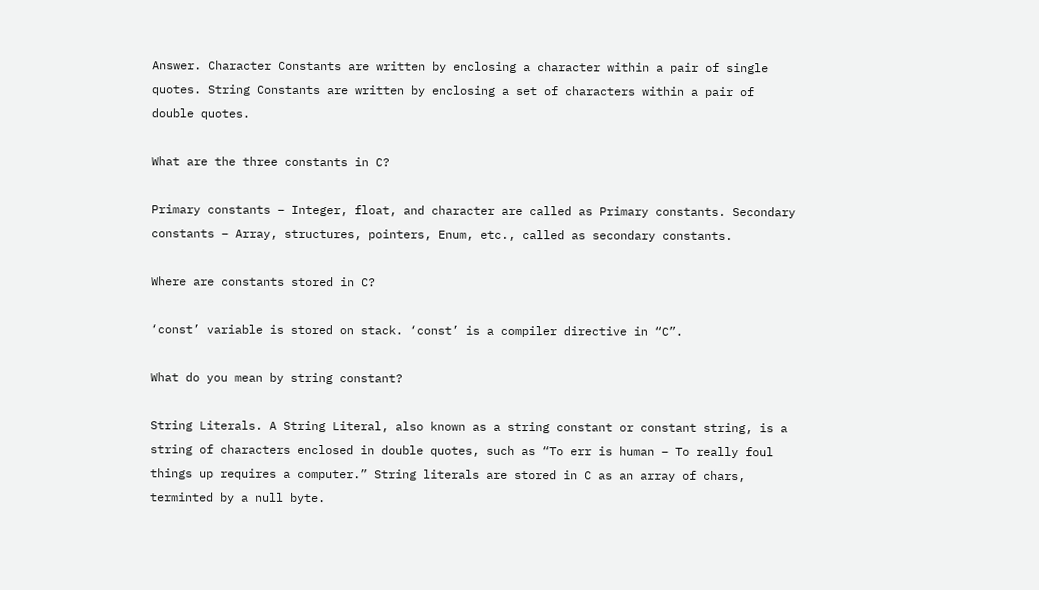Answer. Character Constants are written by enclosing a character within a pair of single quotes. String Constants are written by enclosing a set of characters within a pair of double quotes.

What are the three constants in C?

Primary constants − Integer, float, and character are called as Primary constants. Secondary constants − Array, structures, pointers, Enum, etc., called as secondary constants.

Where are constants stored in C?

‘const’ variable is stored on stack. ‘const’ is a compiler directive in “C”.

What do you mean by string constant?

String Literals. A String Literal, also known as a string constant or constant string, is a string of characters enclosed in double quotes, such as “To err is human – To really foul things up requires a computer.” String literals are stored in C as an array of chars, terminted by a null byte.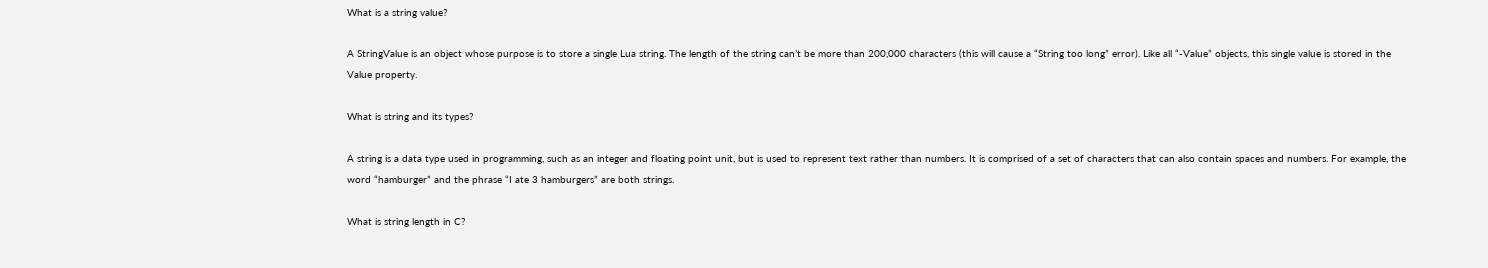What is a string value?

A StringValue is an object whose purpose is to store a single Lua string. The length of the string can’t be more than 200,000 characters (this will cause a “String too long” error). Like all “-Value” objects, this single value is stored in the Value property.

What is string and its types?

A string is a data type used in programming, such as an integer and floating point unit, but is used to represent text rather than numbers. It is comprised of a set of characters that can also contain spaces and numbers. For example, the word “hamburger” and the phrase “I ate 3 hamburgers” are both strings.

What is string length in C?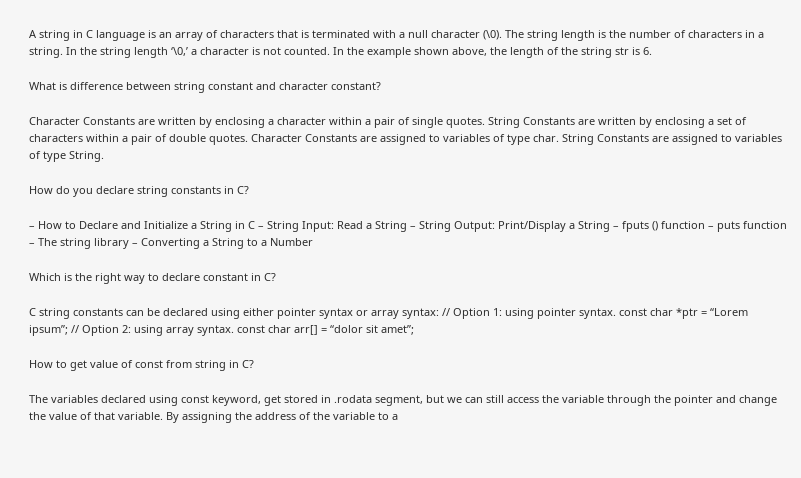A string in C language is an array of characters that is terminated with a null character (\0). The string length is the number of characters in a string. In the string length ‘\0,’ a character is not counted. In the example shown above, the length of the string str is 6.

What is difference between string constant and character constant?

Character Constants are written by enclosing a character within a pair of single quotes. String Constants are written by enclosing a set of characters within a pair of double quotes. Character Constants are assigned to variables of type char. String Constants are assigned to variables of type String.

How do you declare string constants in C?

– How to Declare and Initialize a String in C – String Input: Read a String – String Output: Print/Display a String – fputs () function – puts function – The string library – Converting a String to a Number

Which is the right way to declare constant in C?

C string constants can be declared using either pointer syntax or array syntax: // Option 1: using pointer syntax. const char *ptr = “Lorem ipsum”; // Option 2: using array syntax. const char arr[] = “dolor sit amet”;

How to get value of const from string in C?

The variables declared using const keyword, get stored in .rodata segment, but we can still access the variable through the pointer and change the value of that variable. By assigning the address of the variable to a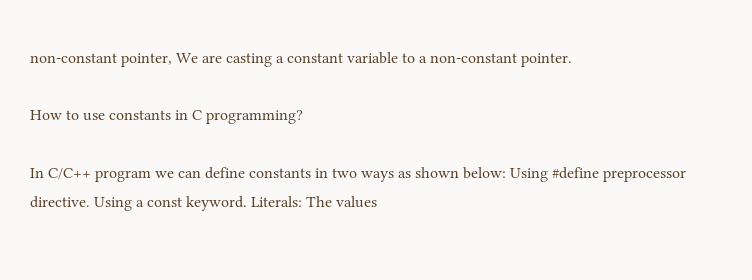non-constant pointer, We are casting a constant variable to a non-constant pointer.

How to use constants in C programming?

In C/C++ program we can define constants in two ways as shown below: Using #define preprocessor directive. Using a const keyword. Literals: The values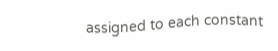assigned to each constant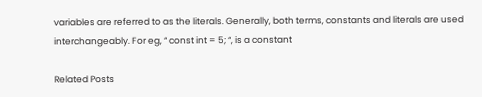variables are referred to as the literals. Generally, both terms, constants and literals are used interchangeably. For eg, “ const int = 5; “, is a constant

Related Posts